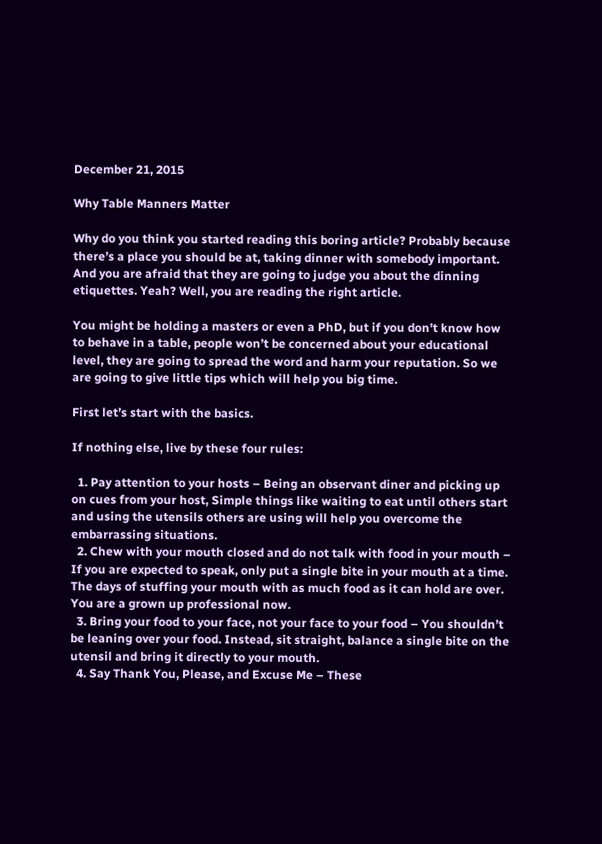December 21, 2015

Why Table Manners Matter

Why do you think you started reading this boring article? Probably because there’s a place you should be at, taking dinner with somebody important. And you are afraid that they are going to judge you about the dinning etiquettes. Yeah? Well, you are reading the right article.

You might be holding a masters or even a PhD, but if you don’t know how to behave in a table, people won’t be concerned about your educational level, they are going to spread the word and harm your reputation. So we are going to give little tips which will help you big time.

First let’s start with the basics.

If nothing else, live by these four rules:

  1. Pay attention to your hosts – Being an observant diner and picking up on cues from your host, Simple things like waiting to eat until others start and using the utensils others are using will help you overcome the embarrassing situations.
  2. Chew with your mouth closed and do not talk with food in your mouth – If you are expected to speak, only put a single bite in your mouth at a time.  The days of stuffing your mouth with as much food as it can hold are over. You are a grown up professional now.
  3. Bring your food to your face, not your face to your food – You shouldn’t be leaning over your food. Instead, sit straight, balance a single bite on the utensil and bring it directly to your mouth.
  4. Say Thank You, Please, and Excuse Me – These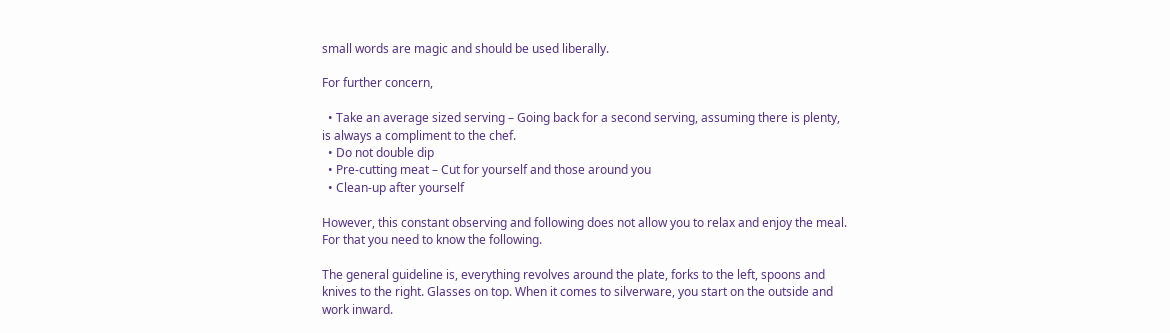small words are magic and should be used liberally.

For further concern,

  • Take an average sized serving – Going back for a second serving, assuming there is plenty, is always a compliment to the chef.
  • Do not double dip
  • Pre-cutting meat – Cut for yourself and those around you
  • Clean-up after yourself

However, this constant observing and following does not allow you to relax and enjoy the meal. For that you need to know the following.

The general guideline is, everything revolves around the plate, forks to the left, spoons and knives to the right. Glasses on top. When it comes to silverware, you start on the outside and work inward.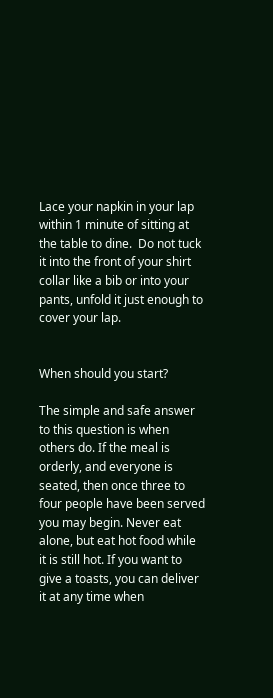Lace your napkin in your lap within 1 minute of sitting at the table to dine.  Do not tuck it into the front of your shirt collar like a bib or into your pants, unfold it just enough to cover your lap.


When should you start?

The simple and safe answer to this question is when others do. If the meal is orderly, and everyone is seated, then once three to four people have been served you may begin. Never eat alone, but eat hot food while it is still hot. If you want to give a toasts, you can deliver it at any time when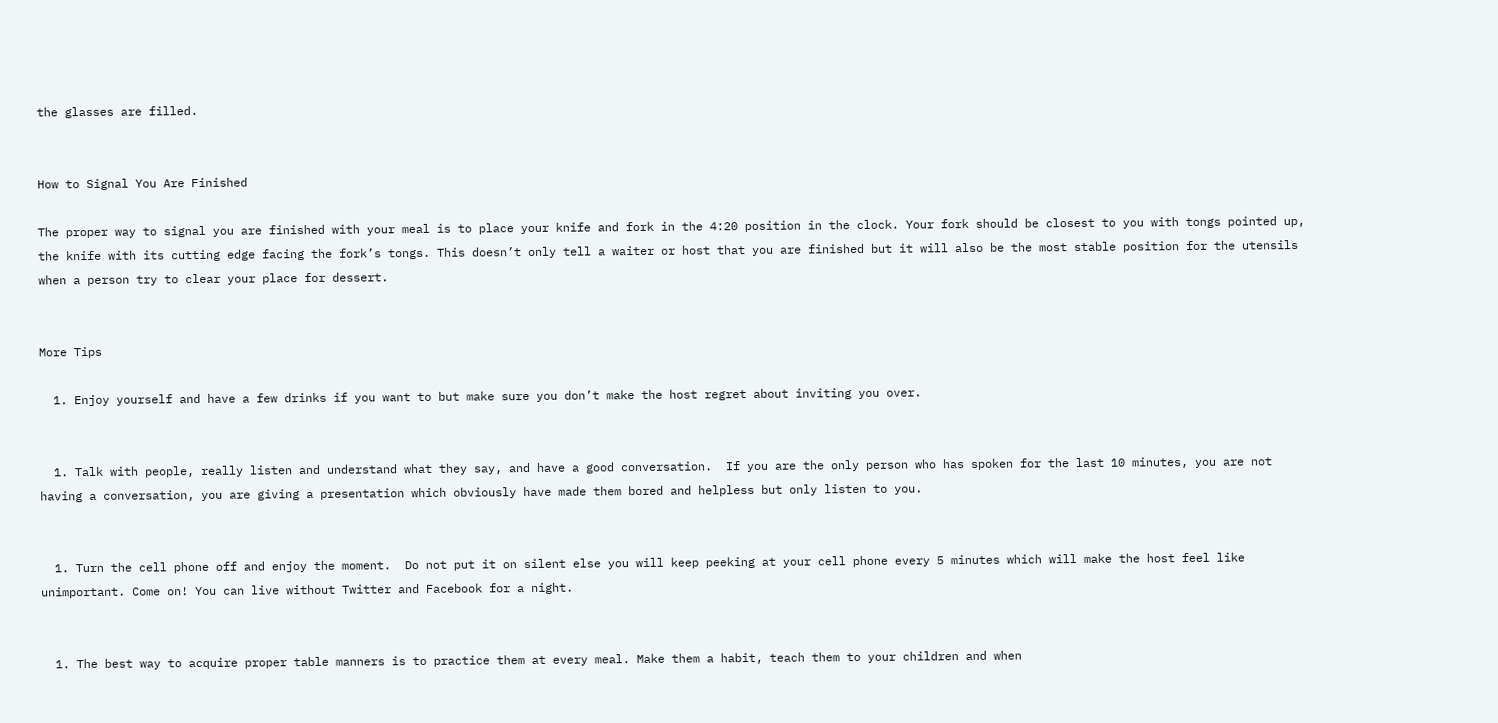the glasses are filled.


How to Signal You Are Finished

The proper way to signal you are finished with your meal is to place your knife and fork in the 4:20 position in the clock. Your fork should be closest to you with tongs pointed up, the knife with its cutting edge facing the fork’s tongs. This doesn’t only tell a waiter or host that you are finished but it will also be the most stable position for the utensils when a person try to clear your place for dessert.


More Tips

  1. Enjoy yourself and have a few drinks if you want to but make sure you don’t make the host regret about inviting you over.


  1. Talk with people, really listen and understand what they say, and have a good conversation.  If you are the only person who has spoken for the last 10 minutes, you are not having a conversation, you are giving a presentation which obviously have made them bored and helpless but only listen to you.


  1. Turn the cell phone off and enjoy the moment.  Do not put it on silent else you will keep peeking at your cell phone every 5 minutes which will make the host feel like unimportant. Come on! You can live without Twitter and Facebook for a night.


  1. The best way to acquire proper table manners is to practice them at every meal. Make them a habit, teach them to your children and when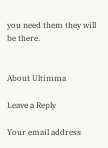you need them they will be there.


About Ultimma

Leave a Reply

Your email address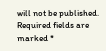will not be published. Required fields are marked *